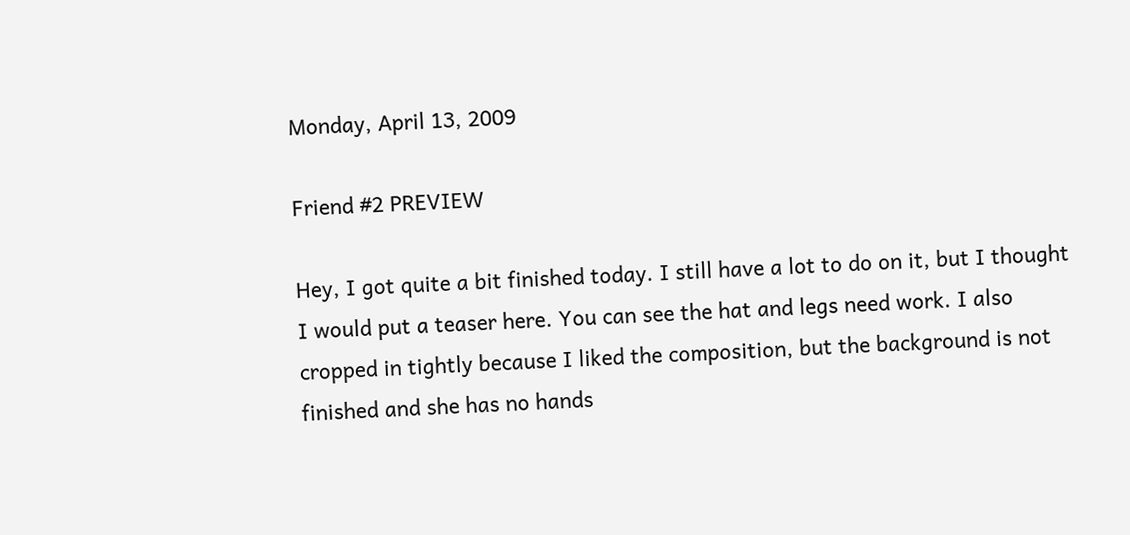Monday, April 13, 2009

Friend #2 PREVIEW

Hey, I got quite a bit finished today. I still have a lot to do on it, but I thought I would put a teaser here. You can see the hat and legs need work. I also cropped in tightly because I liked the composition, but the background is not finished and she has no hands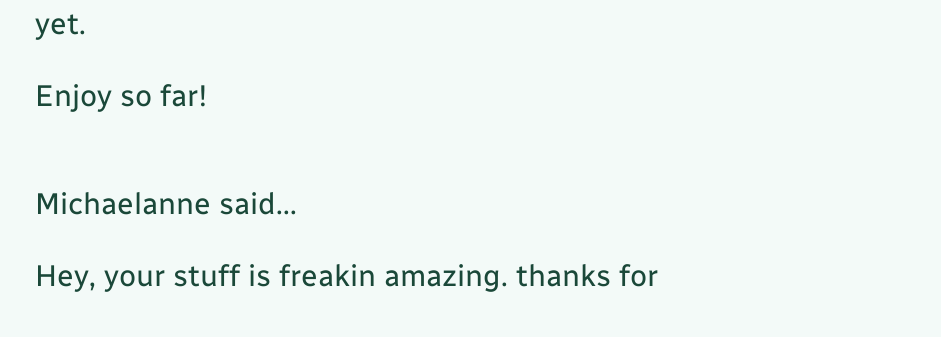yet.

Enjoy so far!


Michaelanne said...

Hey, your stuff is freakin amazing. thanks for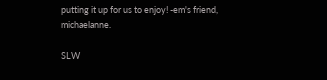putting it up for us to enjoy! -em's friend, michaelanne.

SLW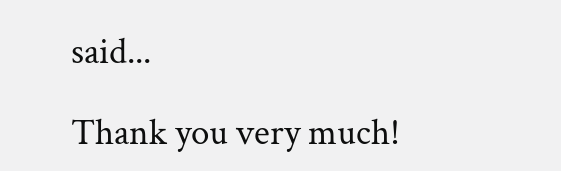said...

Thank you very much!